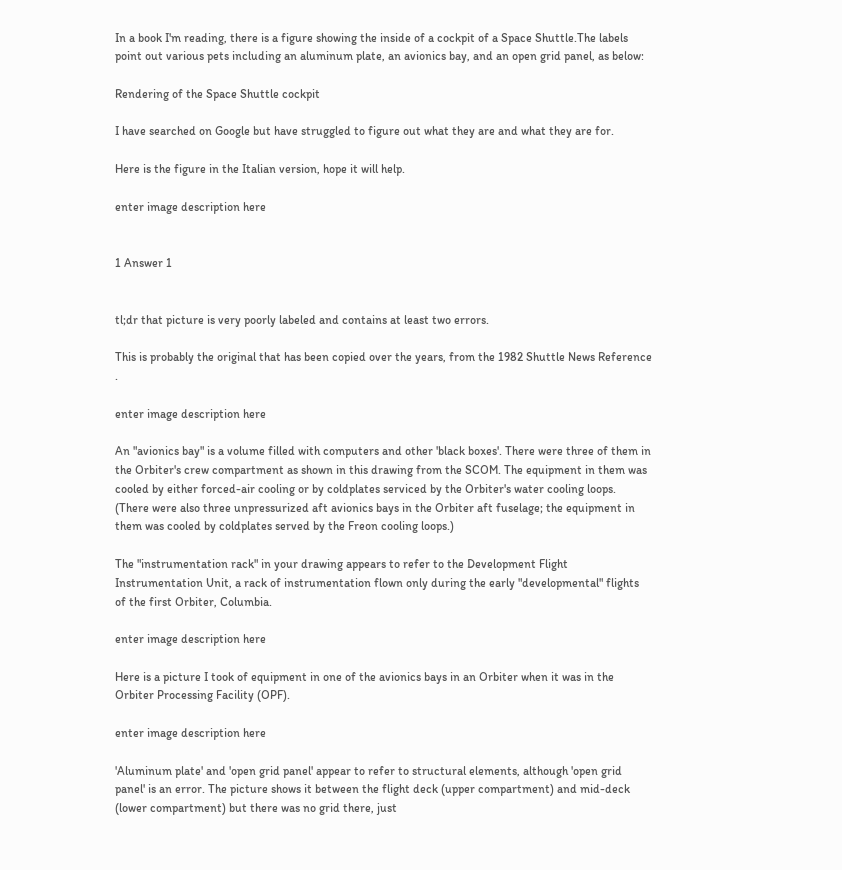In a book I'm reading, there is a figure showing the inside of a cockpit of a Space Shuttle.The labels point out various pets including an aluminum plate, an avionics bay, and an open grid panel, as below:

Rendering of the Space Shuttle cockpit

I have searched on Google but have struggled to figure out what they are and what they are for.

Here is the figure in the Italian version, hope it will help.

enter image description here


1 Answer 1


tl;dr that picture is very poorly labeled and contains at least two errors.

This is probably the original that has been copied over the years, from the 1982 Shuttle News Reference .

enter image description here

An "avionics bay" is a volume filled with computers and other 'black boxes'. There were three of them in the Orbiter's crew compartment as shown in this drawing from the SCOM. The equipment in them was cooled by either forced-air cooling or by coldplates serviced by the Orbiter's water cooling loops. (There were also three unpressurized aft avionics bays in the Orbiter aft fuselage; the equipment in them was cooled by coldplates served by the Freon cooling loops.)

The "instrumentation rack" in your drawing appears to refer to the Development Flight Instrumentation Unit, a rack of instrumentation flown only during the early "developmental" flights of the first Orbiter, Columbia.

enter image description here

Here is a picture I took of equipment in one of the avionics bays in an Orbiter when it was in the Orbiter Processing Facility (OPF).

enter image description here

'Aluminum plate' and 'open grid panel' appear to refer to structural elements, although 'open grid panel' is an error. The picture shows it between the flight deck (upper compartment) and mid-deck (lower compartment) but there was no grid there, just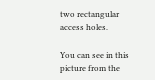two rectangular access holes.

You can see in this picture from the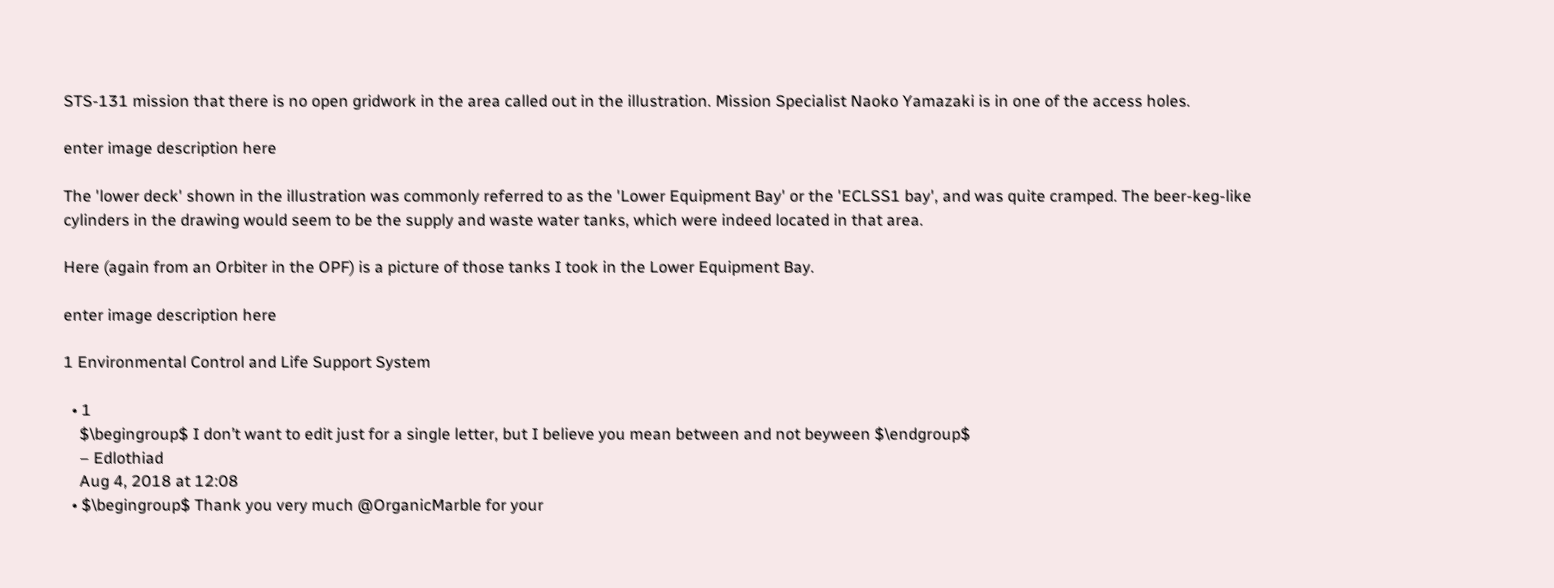STS-131 mission that there is no open gridwork in the area called out in the illustration. Mission Specialist Naoko Yamazaki is in one of the access holes.

enter image description here

The 'lower deck' shown in the illustration was commonly referred to as the 'Lower Equipment Bay' or the 'ECLSS1 bay', and was quite cramped. The beer-keg-like cylinders in the drawing would seem to be the supply and waste water tanks, which were indeed located in that area.

Here (again from an Orbiter in the OPF) is a picture of those tanks I took in the Lower Equipment Bay.

enter image description here

1 Environmental Control and Life Support System

  • 1
    $\begingroup$ I don’t want to edit just for a single letter, but I believe you mean between and not beyween $\endgroup$
    – Edlothiad
    Aug 4, 2018 at 12:08
  • $\begingroup$ Thank you very much @OrganicMarble for your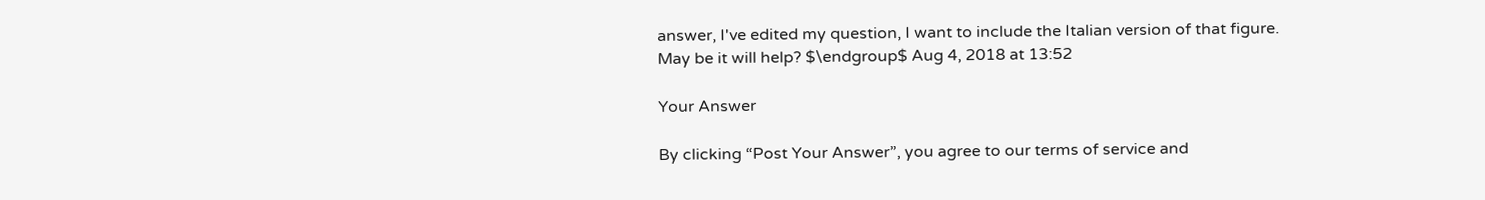answer, I've edited my question, I want to include the Italian version of that figure. May be it will help? $\endgroup$ Aug 4, 2018 at 13:52

Your Answer

By clicking “Post Your Answer”, you agree to our terms of service and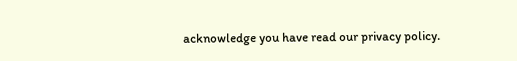acknowledge you have read our privacy policy.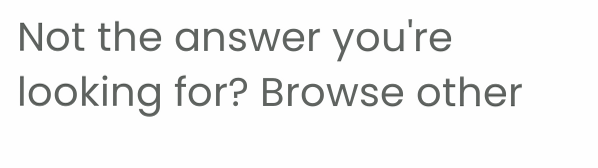Not the answer you're looking for? Browse other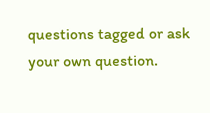questions tagged or ask your own question.